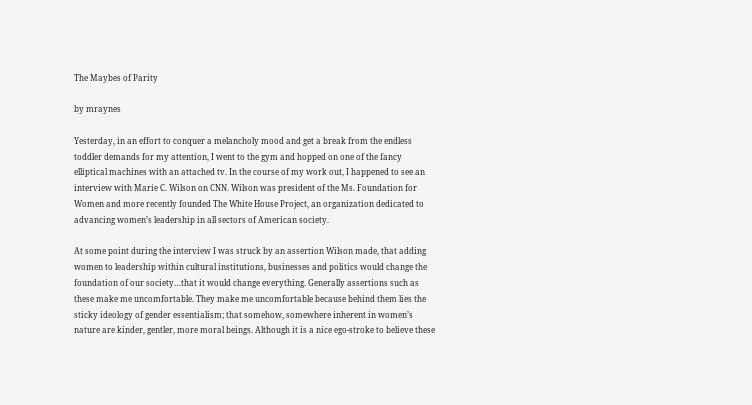The Maybes of Parity

by mraynes

Yesterday, in an effort to conquer a melancholy mood and get a break from the endless toddler demands for my attention, I went to the gym and hopped on one of the fancy elliptical machines with an attached tv. In the course of my work out, I happened to see an interview with Marie C. Wilson on CNN. Wilson was president of the Ms. Foundation for Women and more recently founded The White House Project, an organization dedicated to advancing women’s leadership in all sectors of American society.

At some point during the interview I was struck by an assertion Wilson made, that adding women to leadership within cultural institutions, businesses and politics would change the foundation of our society…that it would change everything. Generally assertions such as these make me uncomfortable. They make me uncomfortable because behind them lies the sticky ideology of gender essentialism; that somehow, somewhere inherent in women’s nature are kinder, gentler, more moral beings. Although it is a nice ego-stroke to believe these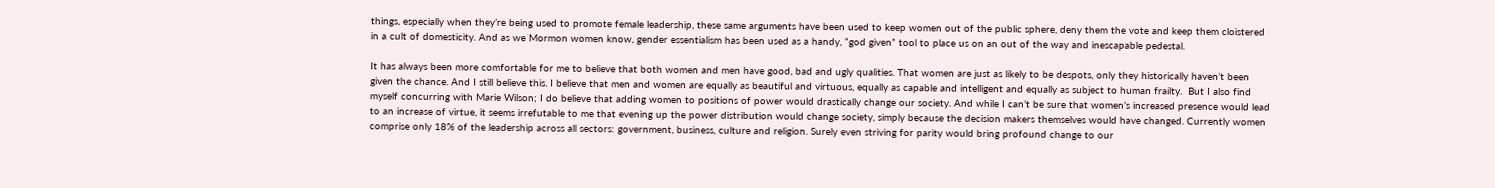things, especially when they’re being used to promote female leadership, these same arguments have been used to keep women out of the public sphere, deny them the vote and keep them cloistered in a cult of domesticity. And as we Mormon women know, gender essentialism has been used as a handy, “god given” tool to place us on an out of the way and inescapable pedestal.

It has always been more comfortable for me to believe that both women and men have good, bad and ugly qualities. That women are just as likely to be despots, only they historically haven’t been given the chance. And I still believe this. I believe that men and women are equally as beautiful and virtuous, equally as capable and intelligent and equally as subject to human frailty.  But I also find myself concurring with Marie Wilson; I do believe that adding women to positions of power would drastically change our society. And while I can’t be sure that women’s increased presence would lead to an increase of virtue, it seems irrefutable to me that evening up the power distribution would change society, simply because the decision makers themselves would have changed. Currently women comprise only 18% of the leadership across all sectors: government, business, culture and religion. Surely even striving for parity would bring profound change to our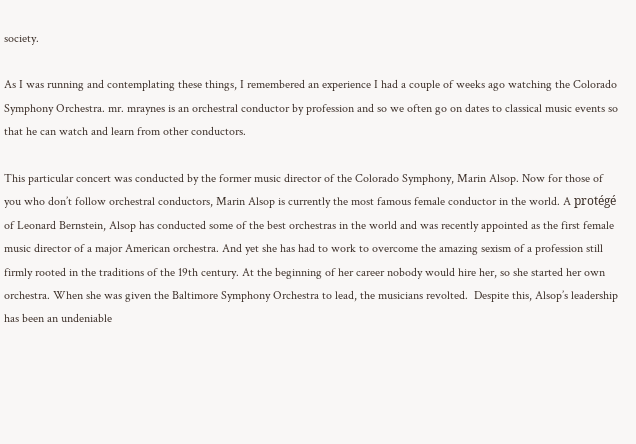society.

As I was running and contemplating these things, I remembered an experience I had a couple of weeks ago watching the Colorado Symphony Orchestra. mr. mraynes is an orchestral conductor by profession and so we often go on dates to classical music events so that he can watch and learn from other conductors.

This particular concert was conducted by the former music director of the Colorado Symphony, Marin Alsop. Now for those of you who don’t follow orchestral conductors, Marin Alsop is currently the most famous female conductor in the world. A protégé of Leonard Bernstein, Alsop has conducted some of the best orchestras in the world and was recently appointed as the first female music director of a major American orchestra. And yet she has had to work to overcome the amazing sexism of a profession still firmly rooted in the traditions of the 19th century. At the beginning of her career nobody would hire her, so she started her own orchestra. When she was given the Baltimore Symphony Orchestra to lead, the musicians revolted.  Despite this, Alsop’s leadership has been an undeniable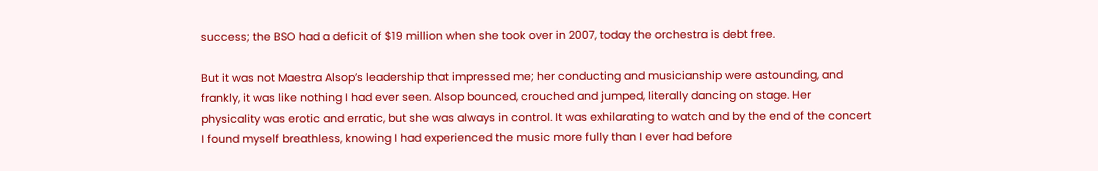success; the BSO had a deficit of $19 million when she took over in 2007, today the orchestra is debt free.

But it was not Maestra Alsop’s leadership that impressed me; her conducting and musicianship were astounding, and frankly, it was like nothing I had ever seen. Alsop bounced, crouched and jumped, literally dancing on stage. Her physicality was erotic and erratic, but she was always in control. It was exhilarating to watch and by the end of the concert I found myself breathless, knowing I had experienced the music more fully than I ever had before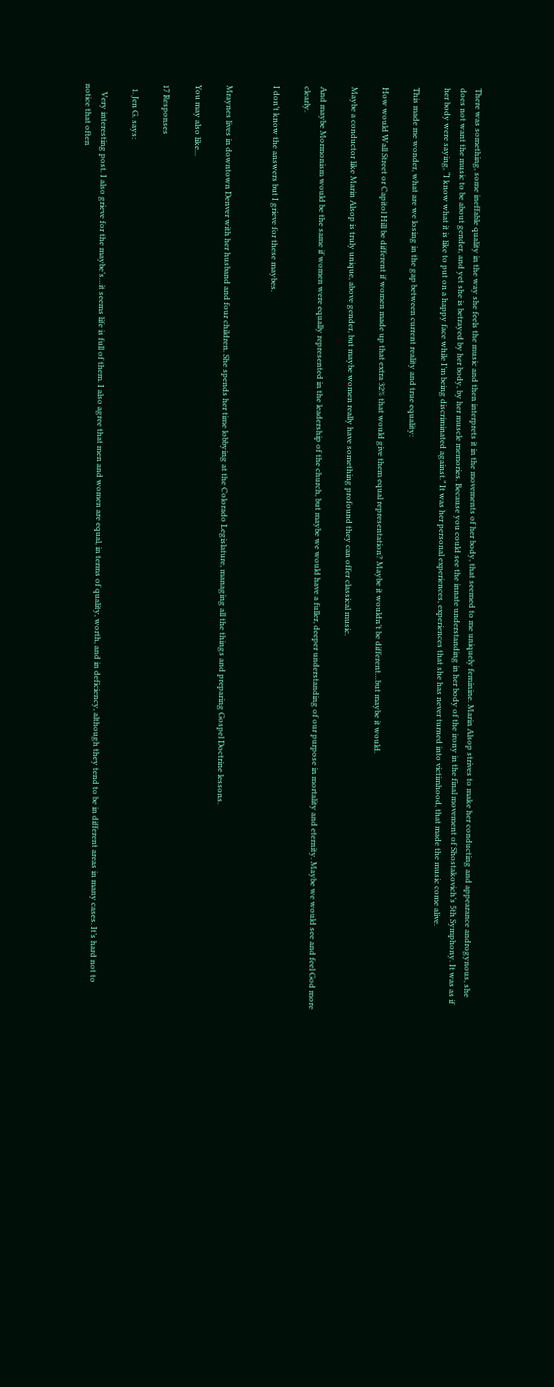There was something, some ineffable quality in the way she feels the music and then interprets it in the movements of her body, that seemed to me uniquely feminine. Marin Alsop strives to make her conducting and appearance androgynous, she does not want the music to be about gender, and yet she is betrayed by her body, by her muscle memories. Because you could see the innate understanding in her body of the irony in the final movement of Shostakovich’s 5th Symphony. It was as if her body were saying, “I know what it is like to put on a happy face while I’m being discriminated against.” It was her personal experiences, experiences that she has never turned into victimhood, that made the music come alive.

This made me wonder, what are we losing in the gap between current reality and true equality:

How would Wall Street or Capitol Hill be different if women made up that extra 32% that would give them equal representation? Maybe it wouldn’t be different…but maybe it would.

Maybe a conductor like Marin Alsop is truly unique, above gender, but maybe women really have something profound they can offer classical music.

And maybe Mormonism would be the same if women were equally represented in the leadership of the church, but maybe we would have a fuller, deeper understanding of our purpose in mortality and eternity. Maybe we would see and feel God more clearly.

I don’t know the answers but I grieve for these maybes.


Mraynes lives in downtown Denver with her husband and four children. She spends her time lobbying at the Colorado Legislature, managing all the things and preparing Gospel Doctrine lessons.

You may also like...

17 Responses

  1. Jen G. says:

    Very interesting post. I also grieve for the maybe’s…it seems life is full of them. I also agree that men and women are equal, in terms of quality, worth, and in deficiency, although they tend to be in different areas in many cases. It’s hard not to notice that often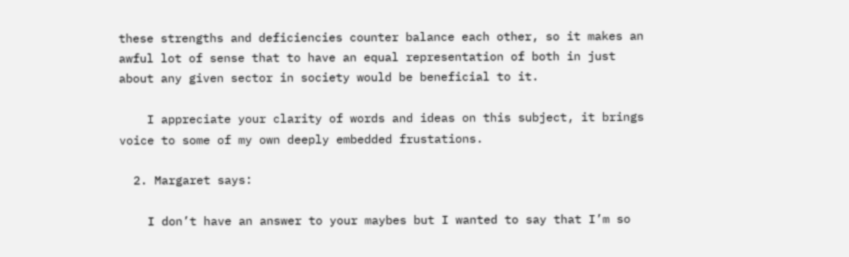these strengths and deficiencies counter balance each other, so it makes an awful lot of sense that to have an equal representation of both in just about any given sector in society would be beneficial to it.

    I appreciate your clarity of words and ideas on this subject, it brings voice to some of my own deeply embedded frustations.

  2. Margaret says:

    I don’t have an answer to your maybes but I wanted to say that I’m so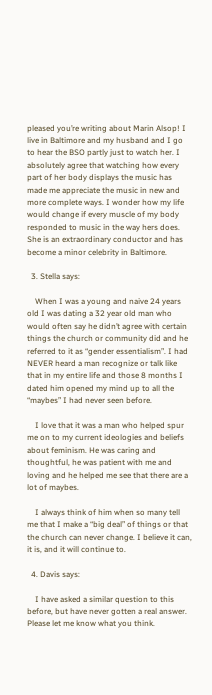pleased you’re writing about Marin Alsop! I live in Baltimore and my husband and I go to hear the BSO partly just to watch her. I absolutely agree that watching how every part of her body displays the music has made me appreciate the music in new and more complete ways. I wonder how my life would change if every muscle of my body responded to music in the way hers does. She is an extraordinary conductor and has become a minor celebrity in Baltimore.

  3. Stella says:

    When I was a young and naive 24 years old I was dating a 32 year old man who would often say he didn’t agree with certain things the church or community did and he referred to it as “gender essentialism”. I had NEVER heard a man recognize or talk like that in my entire life and those 8 months I dated him opened my mind up to all the “maybes” I had never seen before.

    I love that it was a man who helped spur me on to my current ideologies and beliefs about feminism. He was caring and thoughtful, he was patient with me and loving and he helped me see that there are a lot of maybes.

    I always think of him when so many tell me that I make a “big deal” of things or that the church can never change. I believe it can, it is, and it will continue to.

  4. Davis says:

    I have asked a similar question to this before, but have never gotten a real answer. Please let me know what you think.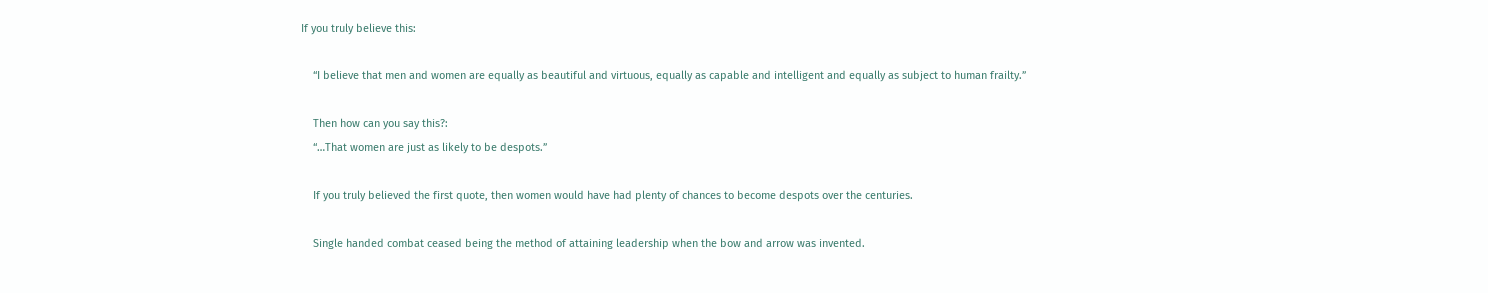If you truly believe this:

    “I believe that men and women are equally as beautiful and virtuous, equally as capable and intelligent and equally as subject to human frailty.”

    Then how can you say this?:
    “…That women are just as likely to be despots.”

    If you truly believed the first quote, then women would have had plenty of chances to become despots over the centuries.

    Single handed combat ceased being the method of attaining leadership when the bow and arrow was invented.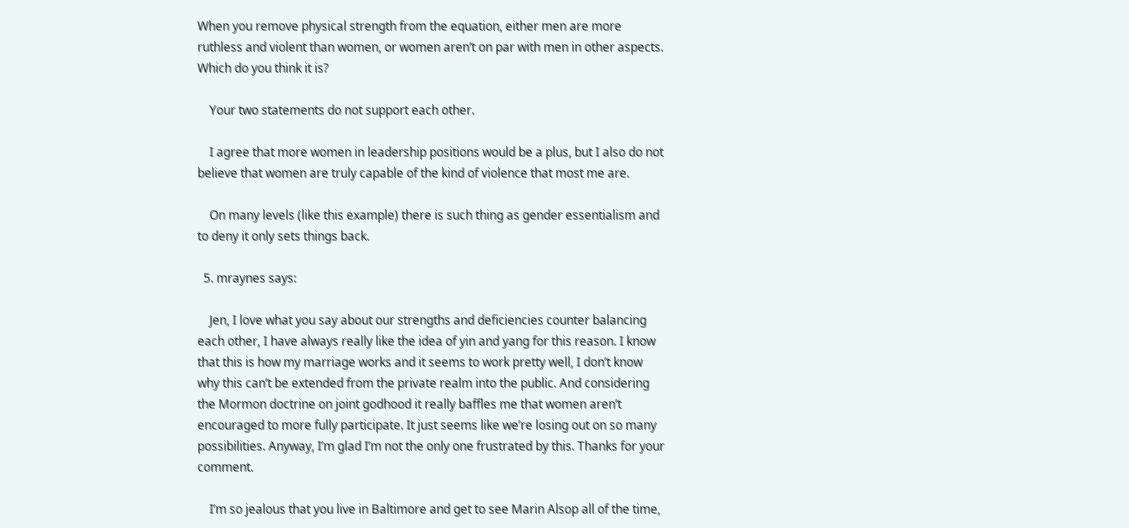When you remove physical strength from the equation, either men are more ruthless and violent than women, or women aren’t on par with men in other aspects. Which do you think it is?

    Your two statements do not support each other.

    I agree that more women in leadership positions would be a plus, but I also do not believe that women are truly capable of the kind of violence that most me are.

    On many levels (like this example) there is such thing as gender essentialism and to deny it only sets things back.

  5. mraynes says:

    Jen, I love what you say about our strengths and deficiencies counter balancing each other, I have always really like the idea of yin and yang for this reason. I know that this is how my marriage works and it seems to work pretty well, I don’t know why this can’t be extended from the private realm into the public. And considering the Mormon doctrine on joint godhood it really baffles me that women aren’t encouraged to more fully participate. It just seems like we’re losing out on so many possibilities. Anyway, I’m glad I’m not the only one frustrated by this. Thanks for your comment.

    I’m so jealous that you live in Baltimore and get to see Marin Alsop all of the time,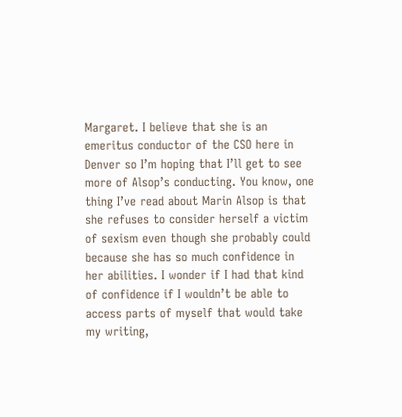Margaret. I believe that she is an emeritus conductor of the CSO here in Denver so I’m hoping that I’ll get to see more of Alsop’s conducting. You know, one thing I’ve read about Marin Alsop is that she refuses to consider herself a victim of sexism even though she probably could because she has so much confidence in her abilities. I wonder if I had that kind of confidence if I wouldn’t be able to access parts of myself that would take my writing,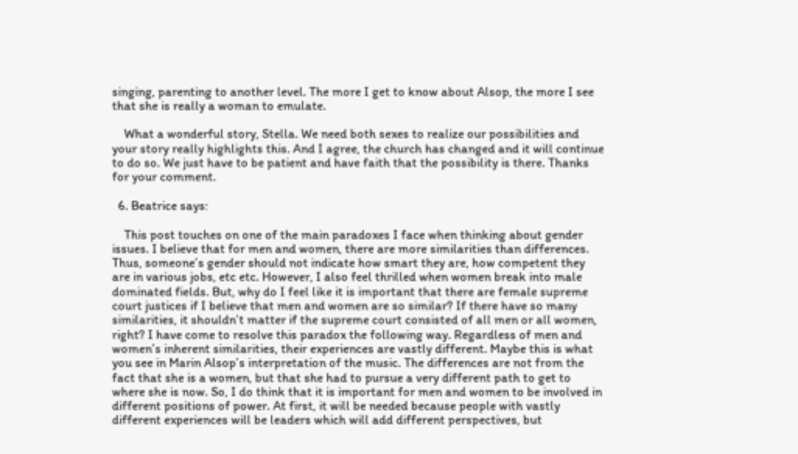singing, parenting to another level. The more I get to know about Alsop, the more I see that she is really a woman to emulate.

    What a wonderful story, Stella. We need both sexes to realize our possibilities and your story really highlights this. And I agree, the church has changed and it will continue to do so. We just have to be patient and have faith that the possibility is there. Thanks for your comment.

  6. Beatrice says:

    This post touches on one of the main paradoxes I face when thinking about gender issues. I believe that for men and women, there are more similarities than differences. Thus, someone’s gender should not indicate how smart they are, how competent they are in various jobs, etc etc. However, I also feel thrilled when women break into male dominated fields. But, why do I feel like it is important that there are female supreme court justices if I believe that men and women are so similar? If there have so many similarities, it shouldn’t matter if the supreme court consisted of all men or all women, right? I have come to resolve this paradox the following way. Regardless of men and women’s inherent similarities, their experiences are vastly different. Maybe this is what you see in Marin Alsop’s interpretation of the music. The differences are not from the fact that she is a women, but that she had to pursue a very different path to get to where she is now. So, I do think that it is important for men and women to be involved in different positions of power. At first, it will be needed because people with vastly different experiences will be leaders which will add different perspectives, but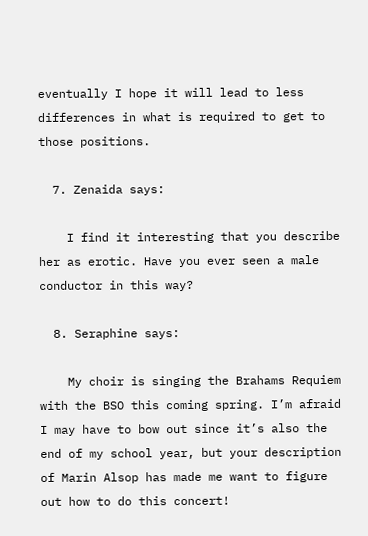eventually I hope it will lead to less differences in what is required to get to those positions.

  7. Zenaida says:

    I find it interesting that you describe her as erotic. Have you ever seen a male conductor in this way?

  8. Seraphine says:

    My choir is singing the Brahams Requiem with the BSO this coming spring. I’m afraid I may have to bow out since it’s also the end of my school year, but your description of Marin Alsop has made me want to figure out how to do this concert!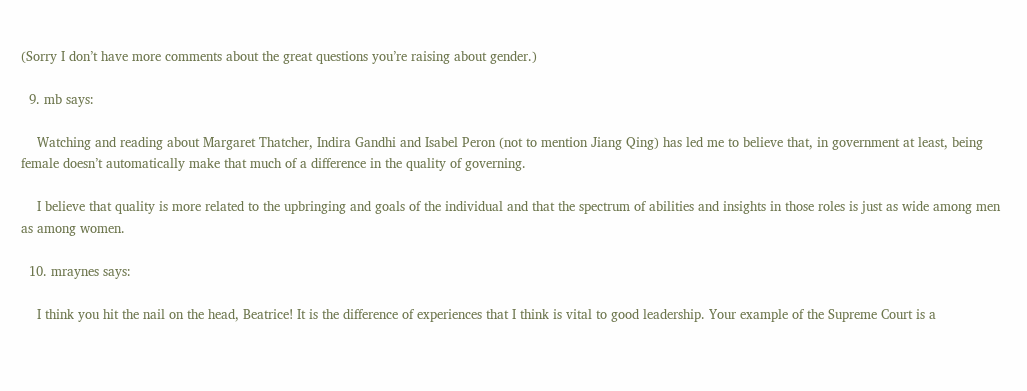(Sorry I don’t have more comments about the great questions you’re raising about gender.)

  9. mb says:

    Watching and reading about Margaret Thatcher, Indira Gandhi and Isabel Peron (not to mention Jiang Qing) has led me to believe that, in government at least, being female doesn’t automatically make that much of a difference in the quality of governing.

    I believe that quality is more related to the upbringing and goals of the individual and that the spectrum of abilities and insights in those roles is just as wide among men as among women.

  10. mraynes says:

    I think you hit the nail on the head, Beatrice! It is the difference of experiences that I think is vital to good leadership. Your example of the Supreme Court is a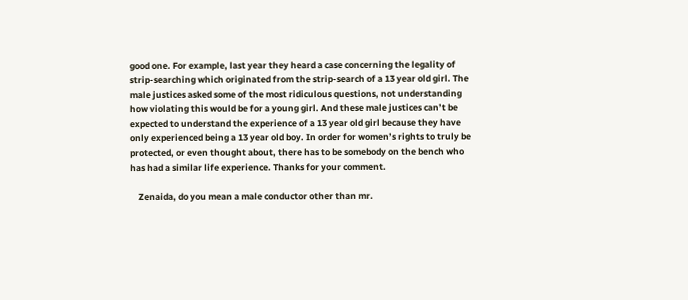good one. For example, last year they heard a case concerning the legality of strip-searching which originated from the strip-search of a 13 year old girl. The male justices asked some of the most ridiculous questions, not understanding how violating this would be for a young girl. And these male justices can’t be expected to understand the experience of a 13 year old girl because they have only experienced being a 13 year old boy. In order for women’s rights to truly be protected, or even thought about, there has to be somebody on the bench who has had a similar life experience. Thanks for your comment.

    Zenaida, do you mean a male conductor other than mr.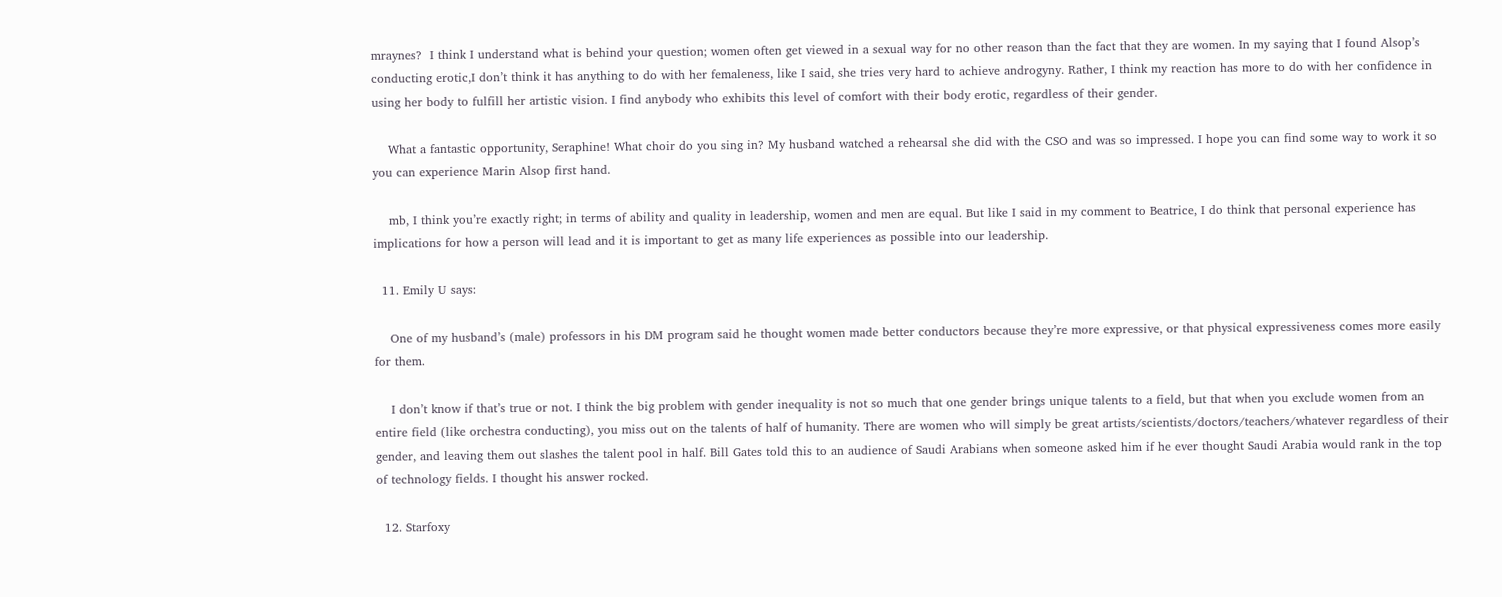mraynes?  I think I understand what is behind your question; women often get viewed in a sexual way for no other reason than the fact that they are women. In my saying that I found Alsop’s conducting erotic,I don’t think it has anything to do with her femaleness, like I said, she tries very hard to achieve androgyny. Rather, I think my reaction has more to do with her confidence in using her body to fulfill her artistic vision. I find anybody who exhibits this level of comfort with their body erotic, regardless of their gender.

    What a fantastic opportunity, Seraphine! What choir do you sing in? My husband watched a rehearsal she did with the CSO and was so impressed. I hope you can find some way to work it so you can experience Marin Alsop first hand.

    mb, I think you’re exactly right; in terms of ability and quality in leadership, women and men are equal. But like I said in my comment to Beatrice, I do think that personal experience has implications for how a person will lead and it is important to get as many life experiences as possible into our leadership.

  11. Emily U says:

    One of my husband’s (male) professors in his DM program said he thought women made better conductors because they’re more expressive, or that physical expressiveness comes more easily for them.

    I don’t know if that’s true or not. I think the big problem with gender inequality is not so much that one gender brings unique talents to a field, but that when you exclude women from an entire field (like orchestra conducting), you miss out on the talents of half of humanity. There are women who will simply be great artists/scientists/doctors/teachers/whatever regardless of their gender, and leaving them out slashes the talent pool in half. Bill Gates told this to an audience of Saudi Arabians when someone asked him if he ever thought Saudi Arabia would rank in the top of technology fields. I thought his answer rocked.

  12. Starfoxy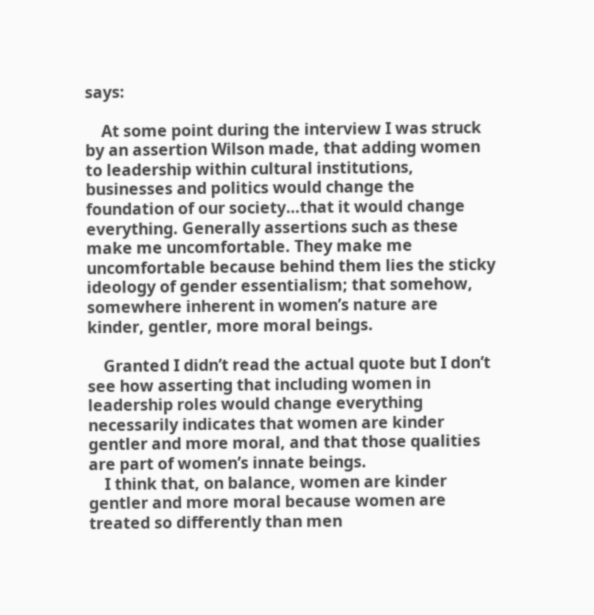says:

    At some point during the interview I was struck by an assertion Wilson made, that adding women to leadership within cultural institutions, businesses and politics would change the foundation of our society…that it would change everything. Generally assertions such as these make me uncomfortable. They make me uncomfortable because behind them lies the sticky ideology of gender essentialism; that somehow, somewhere inherent in women’s nature are kinder, gentler, more moral beings.

    Granted I didn’t read the actual quote but I don’t see how asserting that including women in leadership roles would change everything necessarily indicates that women are kinder gentler and more moral, and that those qualities are part of women’s innate beings.
    I think that, on balance, women are kinder gentler and more moral because women are treated so differently than men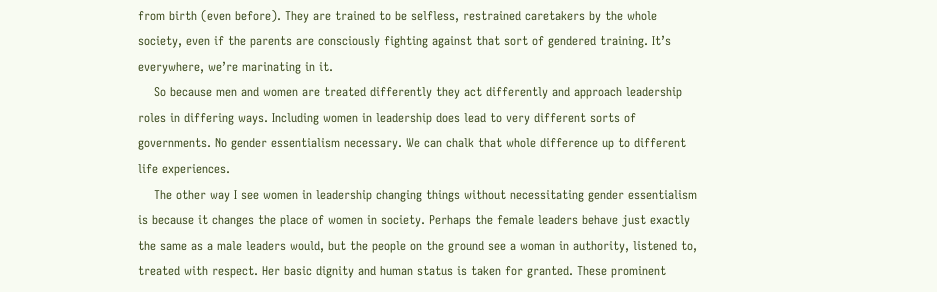from birth (even before). They are trained to be selfless, restrained caretakers by the whole society, even if the parents are consciously fighting against that sort of gendered training. It’s everywhere, we’re marinating in it.
    So because men and women are treated differently they act differently and approach leadership roles in differing ways. Including women in leadership does lead to very different sorts of governments. No gender essentialism necessary. We can chalk that whole difference up to different life experiences.
    The other way I see women in leadership changing things without necessitating gender essentialism is because it changes the place of women in society. Perhaps the female leaders behave just exactly the same as a male leaders would, but the people on the ground see a woman in authority, listened to, treated with respect. Her basic dignity and human status is taken for granted. These prominent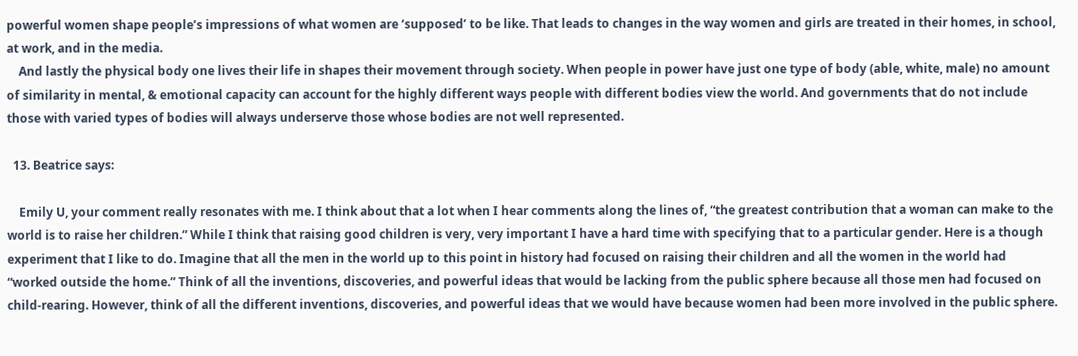powerful women shape people’s impressions of what women are ‘supposed’ to be like. That leads to changes in the way women and girls are treated in their homes, in school, at work, and in the media.
    And lastly the physical body one lives their life in shapes their movement through society. When people in power have just one type of body (able, white, male) no amount of similarity in mental, & emotional capacity can account for the highly different ways people with different bodies view the world. And governments that do not include those with varied types of bodies will always underserve those whose bodies are not well represented.

  13. Beatrice says:

    Emily U, your comment really resonates with me. I think about that a lot when I hear comments along the lines of, “the greatest contribution that a woman can make to the world is to raise her children.” While I think that raising good children is very, very important I have a hard time with specifying that to a particular gender. Here is a though experiment that I like to do. Imagine that all the men in the world up to this point in history had focused on raising their children and all the women in the world had “worked outside the home.” Think of all the inventions, discoveries, and powerful ideas that would be lacking from the public sphere because all those men had focused on child-rearing. However, think of all the different inventions, discoveries, and powerful ideas that we would have because women had been more involved in the public sphere.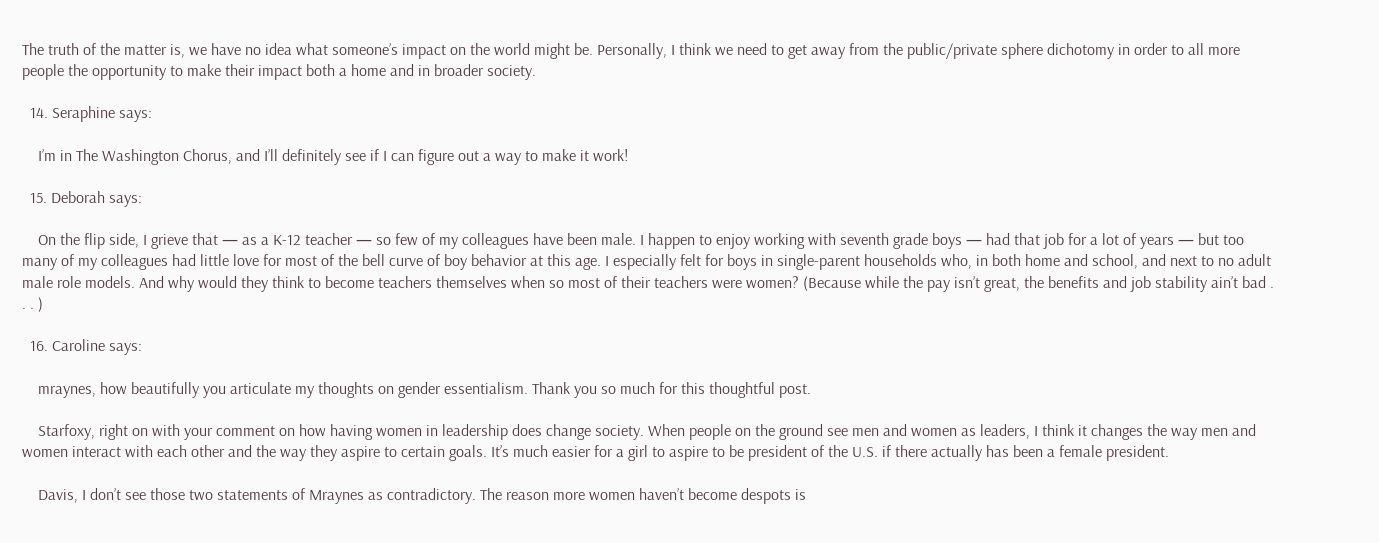The truth of the matter is, we have no idea what someone’s impact on the world might be. Personally, I think we need to get away from the public/private sphere dichotomy in order to all more people the opportunity to make their impact both a home and in broader society.

  14. Seraphine says:

    I’m in The Washington Chorus, and I’ll definitely see if I can figure out a way to make it work!

  15. Deborah says:

    On the flip side, I grieve that — as a K-12 teacher — so few of my colleagues have been male. I happen to enjoy working with seventh grade boys — had that job for a lot of years — but too many of my colleagues had little love for most of the bell curve of boy behavior at this age. I especially felt for boys in single-parent households who, in both home and school, and next to no adult male role models. And why would they think to become teachers themselves when so most of their teachers were women? (Because while the pay isn’t great, the benefits and job stability ain’t bad . . . )

  16. Caroline says:

    mraynes, how beautifully you articulate my thoughts on gender essentialism. Thank you so much for this thoughtful post.

    Starfoxy, right on with your comment on how having women in leadership does change society. When people on the ground see men and women as leaders, I think it changes the way men and women interact with each other and the way they aspire to certain goals. It’s much easier for a girl to aspire to be president of the U.S. if there actually has been a female president.

    Davis, I don’t see those two statements of Mraynes as contradictory. The reason more women haven’t become despots is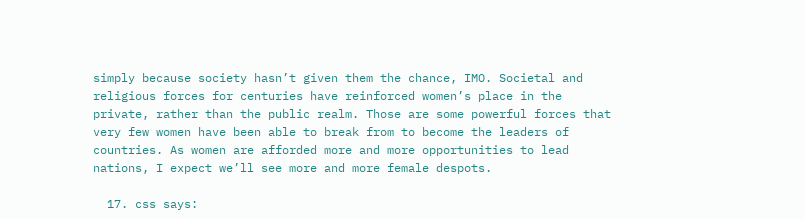simply because society hasn’t given them the chance, IMO. Societal and religious forces for centuries have reinforced women’s place in the private, rather than the public realm. Those are some powerful forces that very few women have been able to break from to become the leaders of countries. As women are afforded more and more opportunities to lead nations, I expect we’ll see more and more female despots.

  17. css says: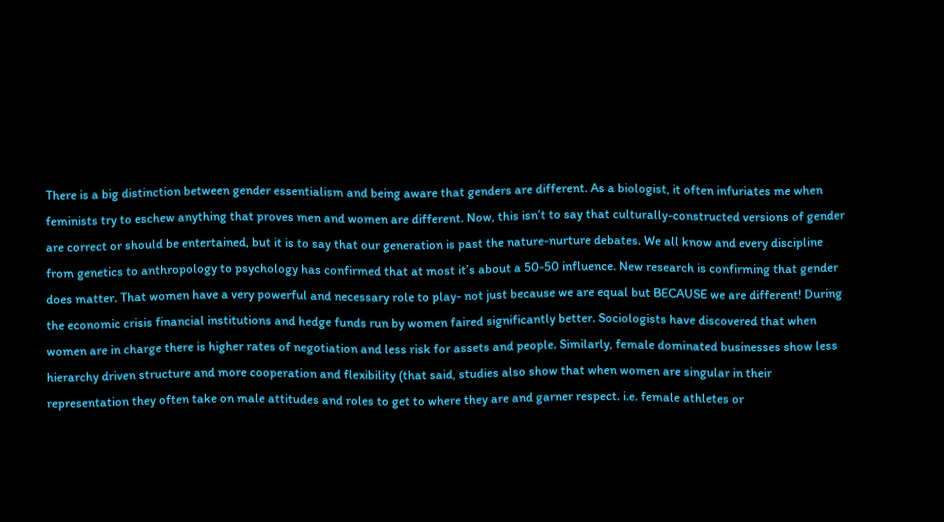There is a big distinction between gender essentialism and being aware that genders are different. As a biologist, it often infuriates me when feminists try to eschew anything that proves men and women are different. Now, this isn’t to say that culturally-constructed versions of gender are correct or should be entertained, but it is to say that our generation is past the nature-nurture debates. We all know and every discipline from genetics to anthropology to psychology has confirmed that at most it’s about a 50-50 influence. New research is confirming that gender does matter. That women have a very powerful and necessary role to play- not just because we are equal but BECAUSE we are different! During the economic crisis financial institutions and hedge funds run by women faired significantly better. Sociologists have discovered that when women are in charge there is higher rates of negotiation and less risk for assets and people. Similarly, female dominated businesses show less hierarchy driven structure and more cooperation and flexibility (that said, studies also show that when women are singular in their representation they often take on male attitudes and roles to get to where they are and garner respect. i.e. female athletes or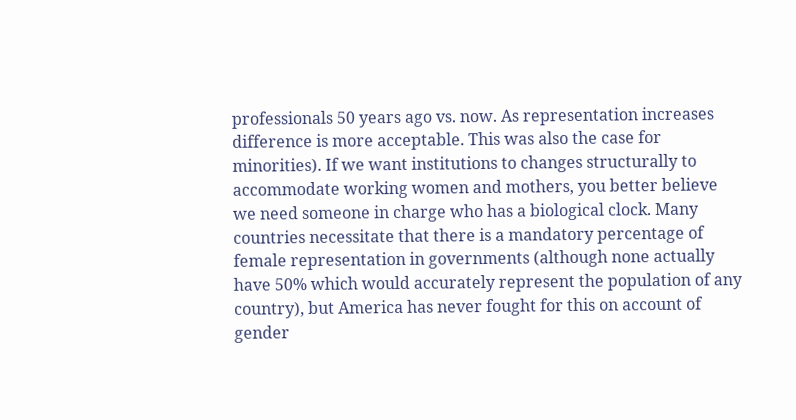professionals 50 years ago vs. now. As representation increases difference is more acceptable. This was also the case for minorities). If we want institutions to changes structurally to accommodate working women and mothers, you better believe we need someone in charge who has a biological clock. Many countries necessitate that there is a mandatory percentage of female representation in governments (although none actually have 50% which would accurately represent the population of any country), but America has never fought for this on account of gender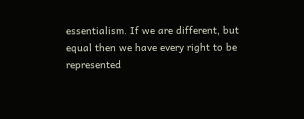essentialism. If we are different, but equal then we have every right to be represented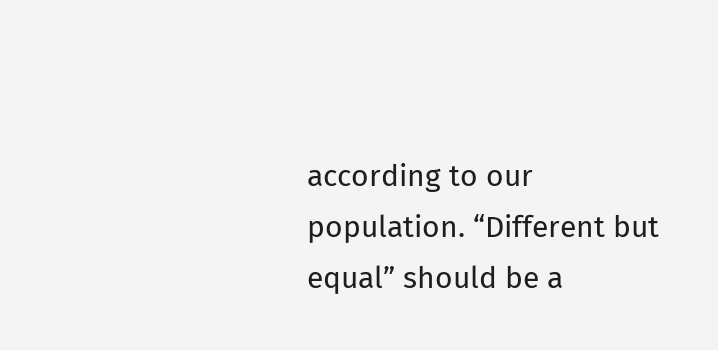according to our population. “Different but equal” should be a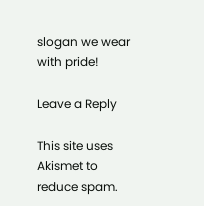slogan we wear with pride!

Leave a Reply

This site uses Akismet to reduce spam.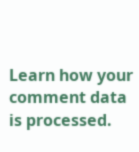Learn how your comment data is processed.